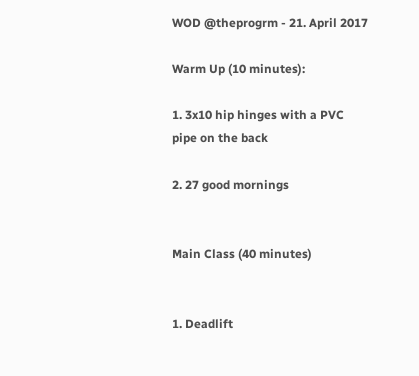WOD @theprogrm - 21. April 2017

Warm Up (10 minutes):

1. 3x10 hip hinges with a PVC pipe on the back

2. 27 good mornings


Main Class (40 minutes)


1. Deadlift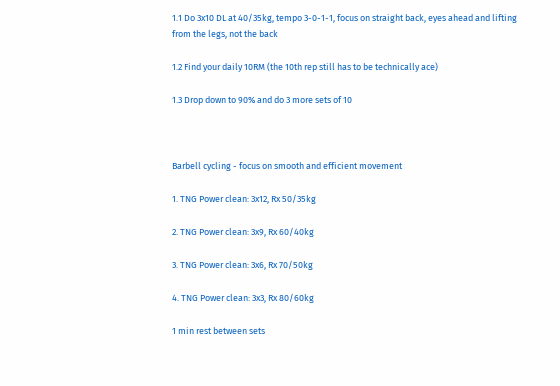1.1 Do 3x10 DL at 40/35kg, tempo 3-0-1-1, focus on straight back, eyes ahead and lifting from the legs, not the back

1.2 Find your daily 10RM (the 10th rep still has to be technically ace)

1.3 Drop down to 90% and do 3 more sets of 10



Barbell cycling - focus on smooth and efficient movement

1. TNG Power clean: 3x12, Rx 50/35kg

2. TNG Power clean: 3x9, Rx 60/40kg

3. TNG Power clean: 3x6, Rx 70/50kg

4. TNG Power clean: 3x3, Rx 80/60kg

1 min rest between sets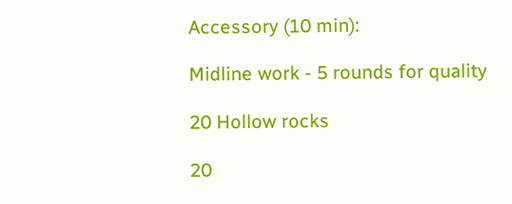Accessory (10 min):

Midline work - 5 rounds for quality

20 Hollow rocks

20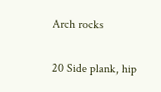Arch rocks

20 Side plank, hip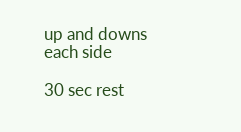up and downs each side

30 sec rest